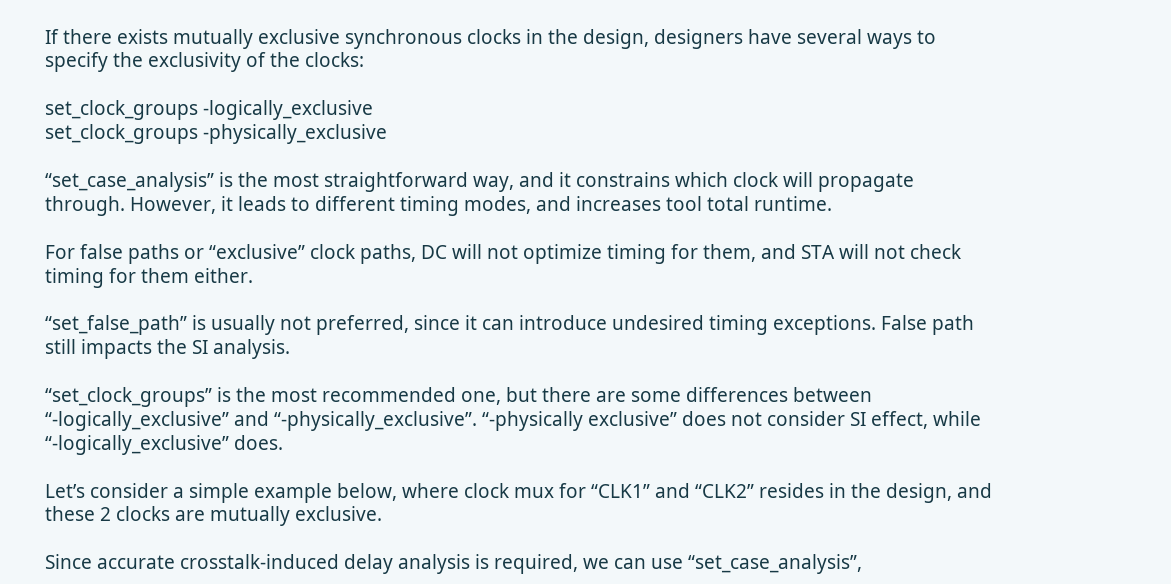If there exists mutually exclusive synchronous clocks in the design, designers have several ways to specify the exclusivity of the clocks:

set_clock_groups -logically_exclusive
set_clock_groups -physically_exclusive

“set_case_analysis” is the most straightforward way, and it constrains which clock will propagate through. However, it leads to different timing modes, and increases tool total runtime.

For false paths or “exclusive” clock paths, DC will not optimize timing for them, and STA will not check timing for them either.

“set_false_path” is usually not preferred, since it can introduce undesired timing exceptions. False path still impacts the SI analysis.

“set_clock_groups” is the most recommended one, but there are some differences between “-logically_exclusive” and “-physically_exclusive”. “-physically exclusive” does not consider SI effect, while “-logically_exclusive” does.

Let’s consider a simple example below, where clock mux for “CLK1” and “CLK2” resides in the design, and these 2 clocks are mutually exclusive.

Since accurate crosstalk-induced delay analysis is required, we can use “set_case_analysis”,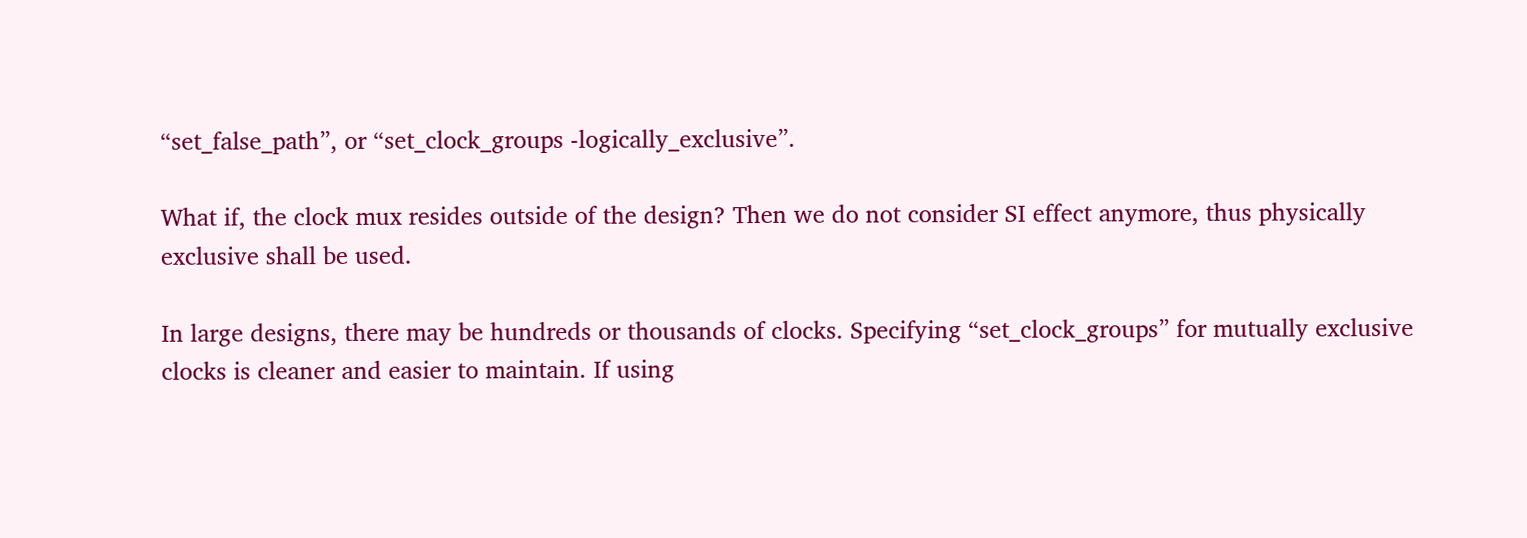“set_false_path”, or “set_clock_groups -logically_exclusive”.

What if, the clock mux resides outside of the design? Then we do not consider SI effect anymore, thus physically exclusive shall be used.

In large designs, there may be hundreds or thousands of clocks. Specifying “set_clock_groups” for mutually exclusive clocks is cleaner and easier to maintain. If using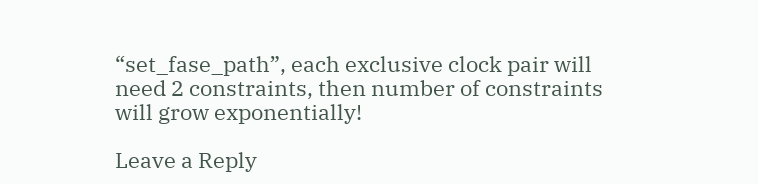“set_fase_path”, each exclusive clock pair will need 2 constraints, then number of constraints will grow exponentially!

Leave a Reply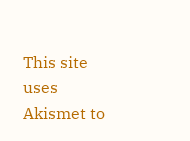This site uses Akismet to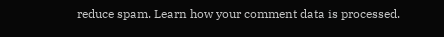reduce spam. Learn how your comment data is processed.